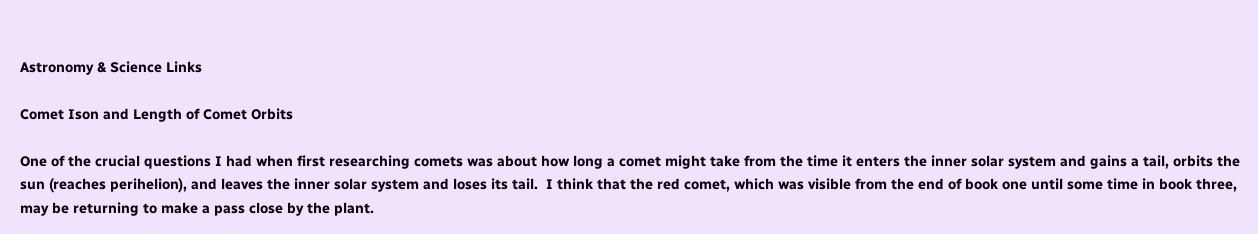Astronomy & Science Links

Comet Ison and Length of Comet Orbits

One of the crucial questions I had when first researching comets was about how long a comet might take from the time it enters the inner solar system and gains a tail, orbits the sun (reaches perihelion), and leaves the inner solar system and loses its tail.  I think that the red comet, which was visible from the end of book one until some time in book three, may be returning to make a pass close by the plant.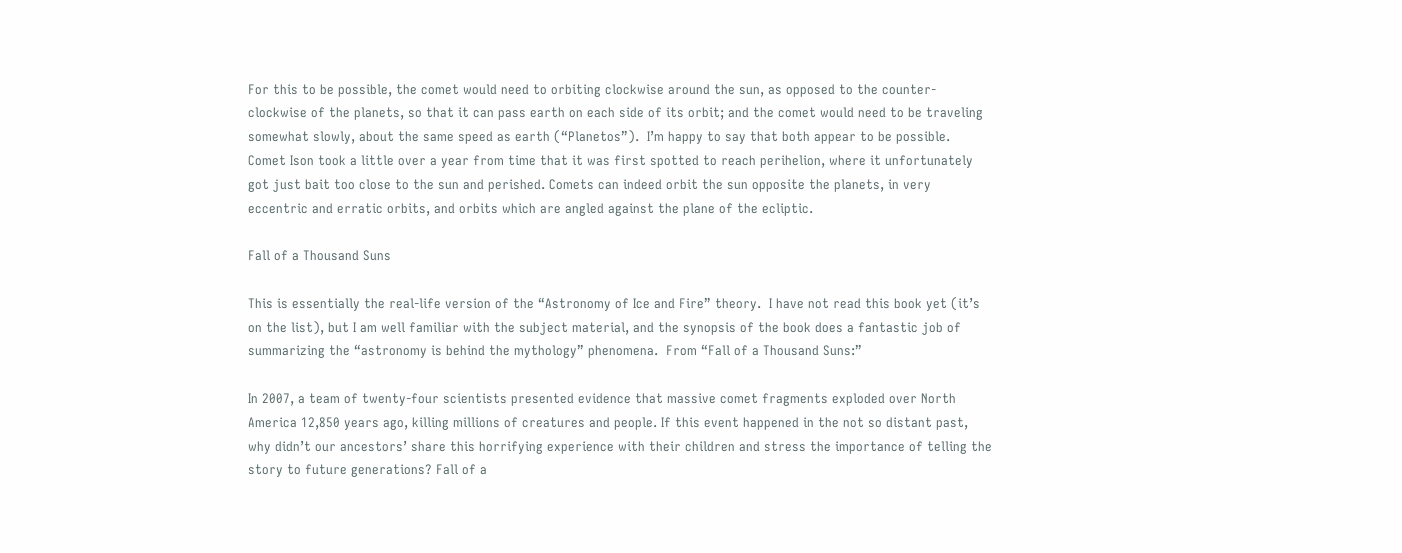For this to be possible, the comet would need to orbiting clockwise around the sun, as opposed to the counter-clockwise of the planets, so that it can pass earth on each side of its orbit; and the comet would need to be traveling somewhat slowly, about the same speed as earth (“Planetos”).  I’m happy to say that both appear to be possible.  Comet Ison took a little over a year from time that it was first spotted to reach perihelion, where it unfortunately got just bait too close to the sun and perished. Comets can indeed orbit the sun opposite the planets, in very eccentric and erratic orbits, and orbits which are angled against the plane of the ecliptic.

Fall of a Thousand Suns

This is essentially the real-life version of the “Astronomy of Ice and Fire” theory.  I have not read this book yet (it’s on the list), but I am well familiar with the subject material, and the synopsis of the book does a fantastic job of summarizing the “astronomy is behind the mythology” phenomena.  From “Fall of a Thousand Suns:”

In 2007, a team of twenty-four scientists presented evidence that massive comet fragments exploded over North America 12,850 years ago, killing millions of creatures and people. If this event happened in the not so distant past, why didn’t our ancestors’ share this horrifying experience with their children and stress the importance of telling the story to future generations? Fall of a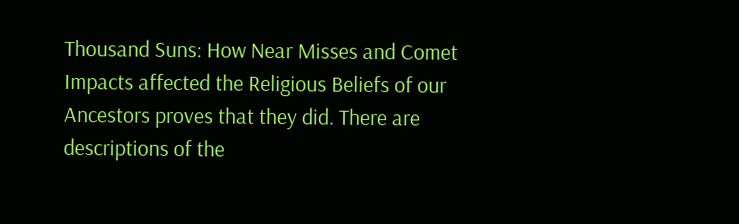Thousand Suns: How Near Misses and Comet Impacts affected the Religious Beliefs of our Ancestors proves that they did. There are descriptions of the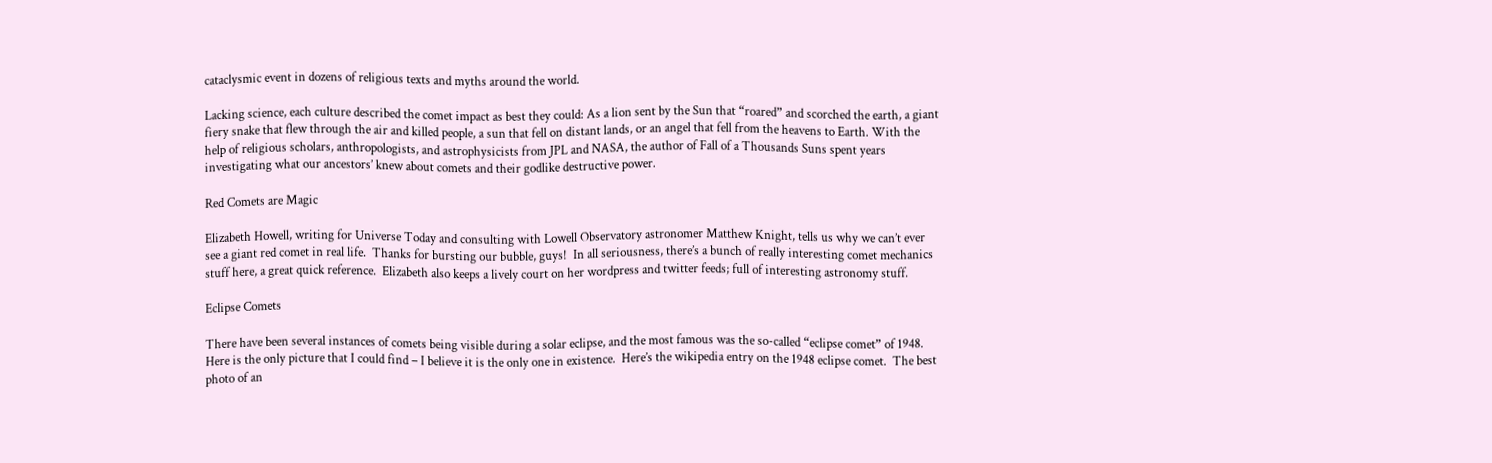cataclysmic event in dozens of religious texts and myths around the world.

Lacking science, each culture described the comet impact as best they could: As a lion sent by the Sun that “roared” and scorched the earth, a giant fiery snake that flew through the air and killed people, a sun that fell on distant lands, or an angel that fell from the heavens to Earth. With the help of religious scholars, anthropologists, and astrophysicists from JPL and NASA, the author of Fall of a Thousands Suns spent years investigating what our ancestors’ knew about comets and their godlike destructive power.

Red Comets are Magic

Elizabeth Howell, writing for Universe Today and consulting with Lowell Observatory astronomer Matthew Knight, tells us why we can’t ever see a giant red comet in real life.  Thanks for bursting our bubble, guys!  In all seriousness, there’s a bunch of really interesting comet mechanics stuff here, a great quick reference.  Elizabeth also keeps a lively court on her wordpress and twitter feeds; full of interesting astronomy stuff.

Eclipse Comets

There have been several instances of comets being visible during a solar eclipse, and the most famous was the so-called “eclipse comet” of 1948.  Here is the only picture that I could find – I believe it is the only one in existence.  Here’s the wikipedia entry on the 1948 eclipse comet.  The best photo of an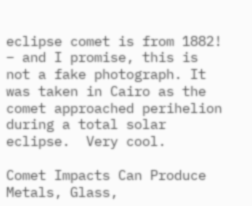eclipse comet is from 1882! – and I promise, this is not a fake photograph. It was taken in Cairo as the comet approached perihelion during a total solar eclipse.  Very cool.

Comet Impacts Can Produce Metals, Glass,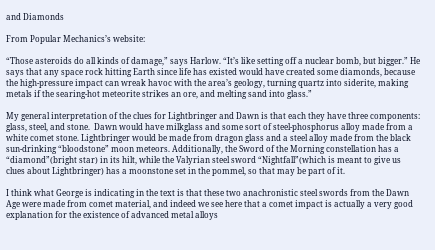and Diamonds

From Popular Mechanics’s website:

“Those asteroids do all kinds of damage,” says Harlow. “It’s like setting off a nuclear bomb, but bigger.” He says that any space rock hitting Earth since life has existed would have created some diamonds, because the high-pressure impact can wreak havoc with the area’s geology, turning quartz into siderite, making metals if the searing-hot meteorite strikes an ore, and melting sand into glass.”

My general interpretation of the clues for Lightbringer and Dawn is that each they have three components: glass, steel, and stone.  Dawn would have milkglass and some sort of steel-phosphorus alloy made from a white comet stone. Lightbringer would be made from dragon glass and a steel alloy made from the black sun-drinking “bloodstone” moon meteors. Additionally, the Sword of the Morning constellation has a “diamond”(bright star) in its hilt, while the Valyrian steel sword “Nightfall”(which is meant to give us clues about Lightbringer) has a moonstone set in the pommel, so that may be part of it.

I think what George is indicating in the text is that these two anachronistic steel swords from the Dawn Age were made from comet material, and indeed we see here that a comet impact is actually a very good explanation for the existence of advanced metal alloys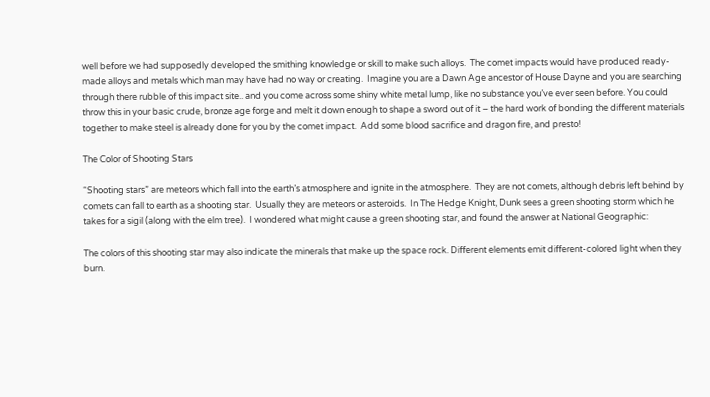well before we had supposedly developed the smithing knowledge or skill to make such alloys.  The comet impacts would have produced ready-made alloys and metals which man may have had no way or creating.  Imagine you are a Dawn Age ancestor of House Dayne and you are searching through there rubble of this impact site.. and you come across some shiny white metal lump, like no substance you’ve ever seen before. You could throw this in your basic crude, bronze age forge and melt it down enough to shape a sword out of it – the hard work of bonding the different materials together to make steel is already done for you by the comet impact.  Add some blood sacrifice and dragon fire, and presto!

The Color of Shooting Stars

“Shooting stars” are meteors which fall into the earth’s atmosphere and ignite in the atmosphere.  They are not comets, although debris left behind by comets can fall to earth as a shooting star.  Usually they are meteors or asteroids.  In The Hedge Knight, Dunk sees a green shooting storm which he takes for a sigil (along with the elm tree).  I wondered what might cause a green shooting star, and found the answer at National Geographic:

The colors of this shooting star may also indicate the minerals that make up the space rock. Different elements emit different-colored light when they burn.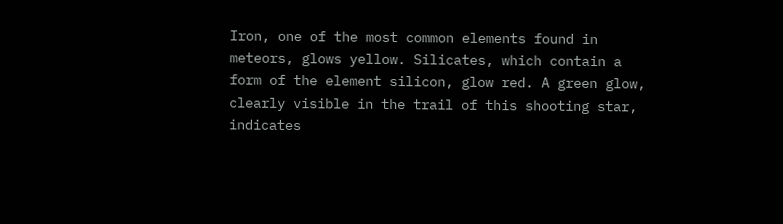Iron, one of the most common elements found in meteors, glows yellow. Silicates, which contain a form of the element silicon, glow red. A green glow, clearly visible in the trail of this shooting star, indicates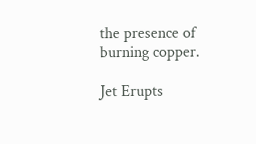the presence of burning copper.

Jet Erupts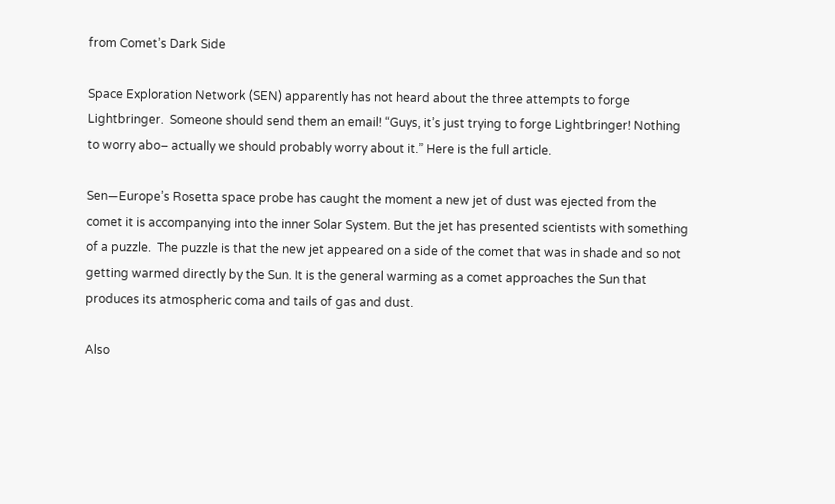from Comet’s Dark Side

Space Exploration Network (SEN) apparently has not heard about the three attempts to forge Lightbringer.  Someone should send them an email! “Guys, it’s just trying to forge Lightbringer! Nothing to worry abo– actually we should probably worry about it.” Here is the full article.

Sen—Europe’s Rosetta space probe has caught the moment a new jet of dust was ejected from the comet it is accompanying into the inner Solar System. But the jet has presented scientists with something of a puzzle.  The puzzle is that the new jet appeared on a side of the comet that was in shade and so not getting warmed directly by the Sun. It is the general warming as a comet approaches the Sun that produces its atmospheric coma and tails of gas and dust.

Also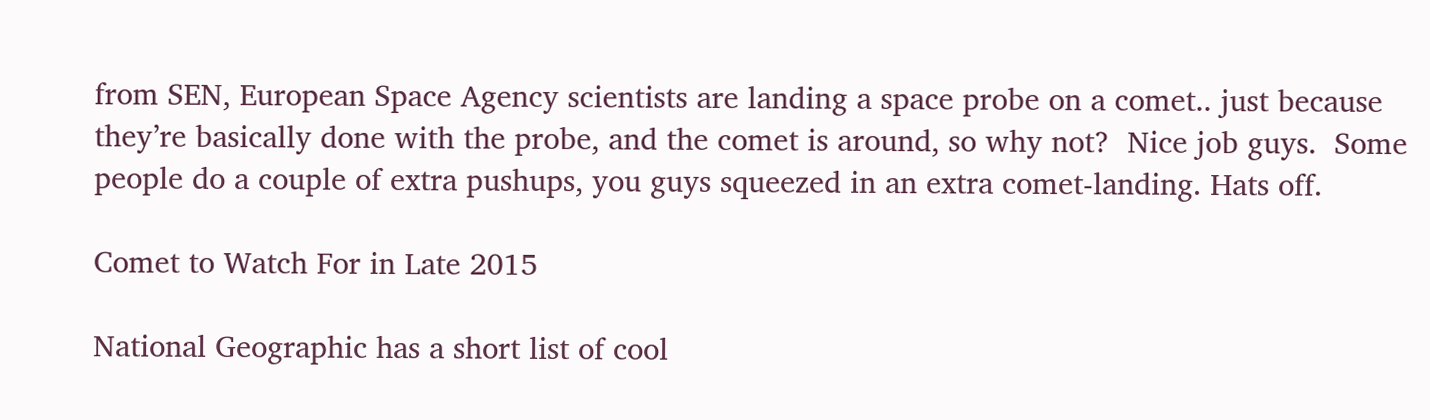from SEN, European Space Agency scientists are landing a space probe on a comet.. just because they’re basically done with the probe, and the comet is around, so why not?  Nice job guys.  Some people do a couple of extra pushups, you guys squeezed in an extra comet-landing. Hats off.

Comet to Watch For in Late 2015

National Geographic has a short list of cool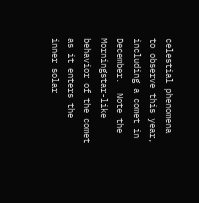celestial phenomena to observe this year, including a comet in December.  Note the Morningstar-like behavior of the comet as it enters the inner solar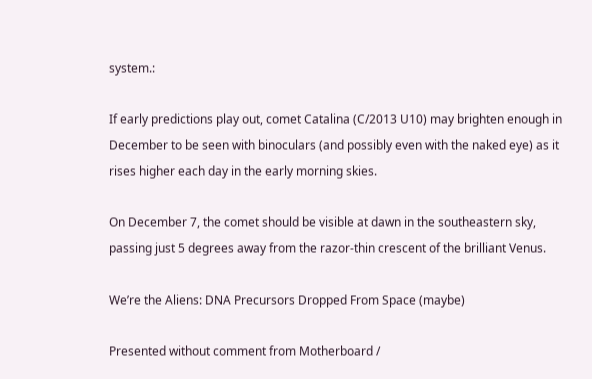system.:

If early predictions play out, comet Catalina (C/2013 U10) may brighten enough in December to be seen with binoculars (and possibly even with the naked eye) as it rises higher each day in the early morning skies.

On December 7, the comet should be visible at dawn in the southeastern sky, passing just 5 degrees away from the razor-thin crescent of the brilliant Venus.

We’re the Aliens: DNA Precursors Dropped From Space (maybe)

Presented without comment from Motherboard /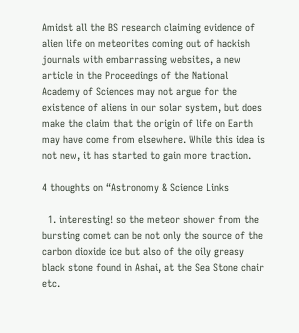Amidst all the BS research claiming evidence of alien life on meteorites coming out of hackish journals with embarrassing websites, a new article in the Proceedings of the National Academy of Sciences may not argue for the existence of aliens in our solar system, but does make the claim that the origin of life on Earth may have come from elsewhere. While this idea is not new, it has started to gain more traction.

4 thoughts on “Astronomy & Science Links

  1. interesting! so the meteor shower from the bursting comet can be not only the source of the carbon dioxide ice but also of the oily greasy black stone found in Ashai, at the Sea Stone chair etc.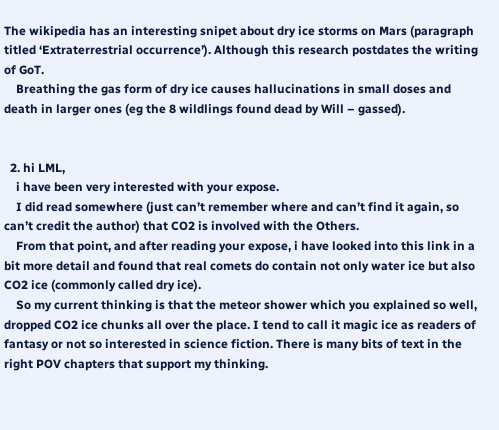The wikipedia has an interesting snipet about dry ice storms on Mars (paragraph titled ‘Extraterrestrial occurrence’). Although this research postdates the writing of GoT.
    Breathing the gas form of dry ice causes hallucinations in small doses and death in larger ones (eg the 8 wildlings found dead by Will – gassed).


  2. hi LML,
    i have been very interested with your expose.
    I did read somewhere (just can’t remember where and can’t find it again, so can’t credit the author) that CO2 is involved with the Others.
    From that point, and after reading your expose, i have looked into this link in a bit more detail and found that real comets do contain not only water ice but also CO2 ice (commonly called dry ice).
    So my current thinking is that the meteor shower which you explained so well, dropped CO2 ice chunks all over the place. I tend to call it magic ice as readers of fantasy or not so interested in science fiction. There is many bits of text in the right POV chapters that support my thinking.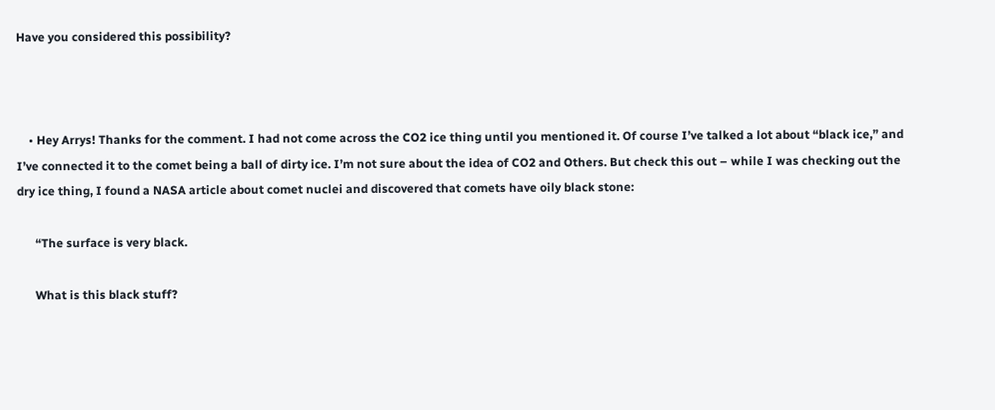Have you considered this possibility?



    • Hey Arrys! Thanks for the comment. I had not come across the CO2 ice thing until you mentioned it. Of course I’ve talked a lot about “black ice,” and I’ve connected it to the comet being a ball of dirty ice. I’m not sure about the idea of CO2 and Others. But check this out – while I was checking out the dry ice thing, I found a NASA article about comet nuclei and discovered that comets have oily black stone:

      “The surface is very black.

      What is this black stuff?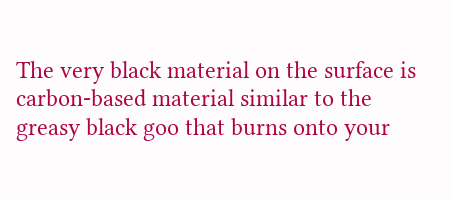The very black material on the surface is carbon-based material similar to the greasy black goo that burns onto your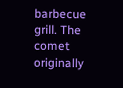barbecue grill. The comet originally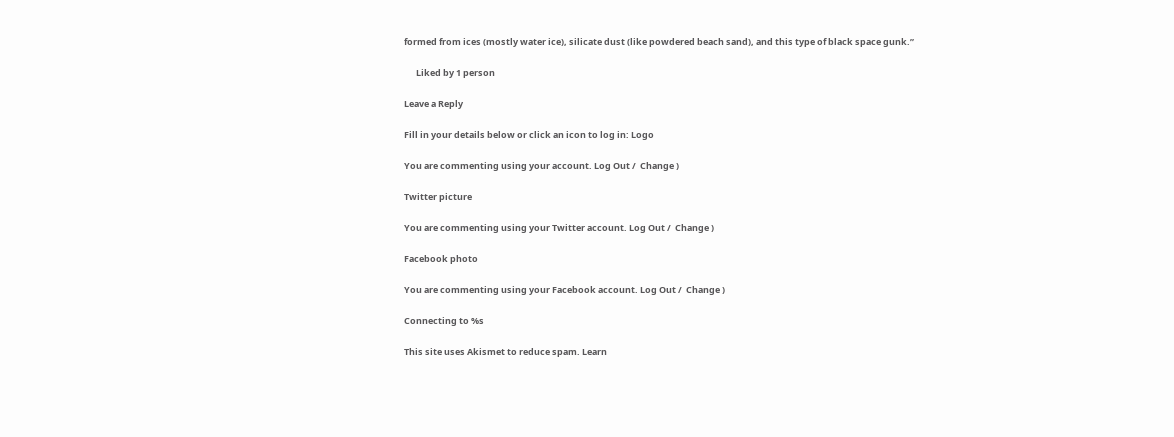formed from ices (mostly water ice), silicate dust (like powdered beach sand), and this type of black space gunk.”

      Liked by 1 person

Leave a Reply

Fill in your details below or click an icon to log in: Logo

You are commenting using your account. Log Out /  Change )

Twitter picture

You are commenting using your Twitter account. Log Out /  Change )

Facebook photo

You are commenting using your Facebook account. Log Out /  Change )

Connecting to %s

This site uses Akismet to reduce spam. Learn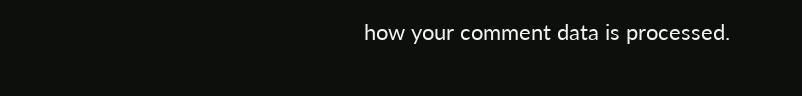how your comment data is processed.